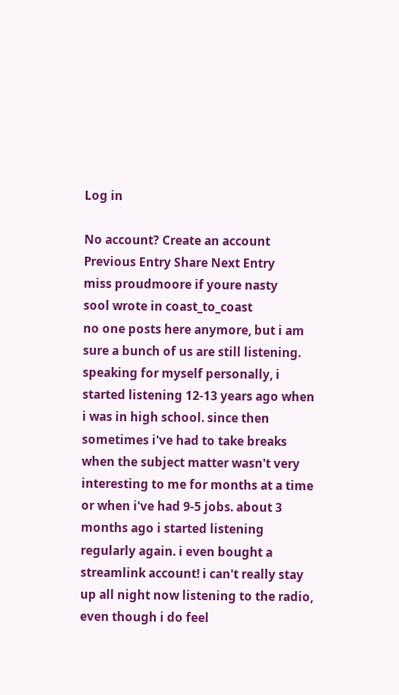Log in

No account? Create an account
Previous Entry Share Next Entry
miss proudmoore if youre nasty
sool wrote in coast_to_coast
no one posts here anymore, but i am sure a bunch of us are still listening. speaking for myself personally, i started listening 12-13 years ago when i was in high school. since then sometimes i've had to take breaks when the subject matter wasn't very interesting to me for months at a time or when i've had 9-5 jobs. about 3 months ago i started listening regularly again. i even bought a streamlink account! i can't really stay up all night now listening to the radio, even though i do feel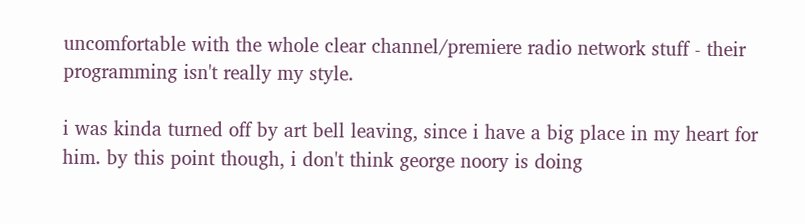uncomfortable with the whole clear channel/premiere radio network stuff - their programming isn't really my style.

i was kinda turned off by art bell leaving, since i have a big place in my heart for him. by this point though, i don't think george noory is doing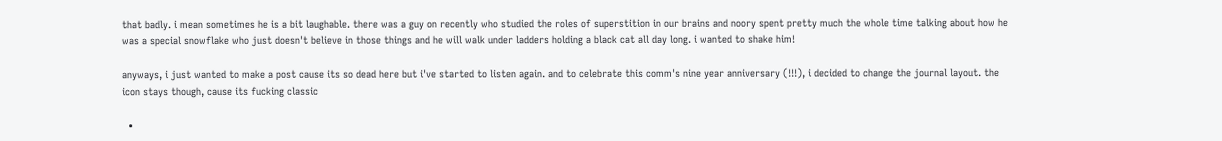that badly. i mean sometimes he is a bit laughable. there was a guy on recently who studied the roles of superstition in our brains and noory spent pretty much the whole time talking about how he was a special snowflake who just doesn't believe in those things and he will walk under ladders holding a black cat all day long. i wanted to shake him!

anyways, i just wanted to make a post cause its so dead here but i've started to listen again. and to celebrate this comm's nine year anniversary (!!!), i decided to change the journal layout. the icon stays though, cause its fucking classic

  •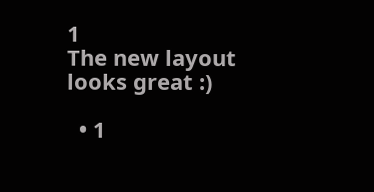1
The new layout looks great :)

  • 1